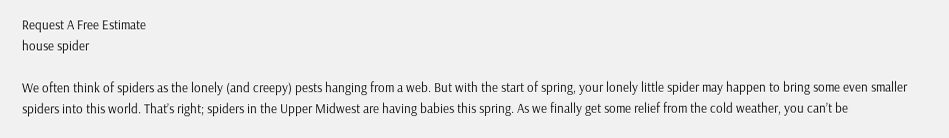Request A Free Estimate
house spider

We often think of spiders as the lonely (and creepy) pests hanging from a web. But with the start of spring, your lonely little spider may happen to bring some even smaller spiders into this world. That’s right; spiders in the Upper Midwest are having babies this spring. As we finally get some relief from the cold weather, you can’t be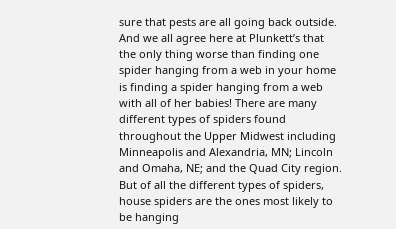sure that pests are all going back outside. And we all agree here at Plunkett’s that the only thing worse than finding one spider hanging from a web in your home is finding a spider hanging from a web with all of her babies! There are many different types of spiders found throughout the Upper Midwest including Minneapolis and Alexandria, MN; Lincoln and Omaha, NE; and the Quad City region. But of all the different types of spiders, house spiders are the ones most likely to be hanging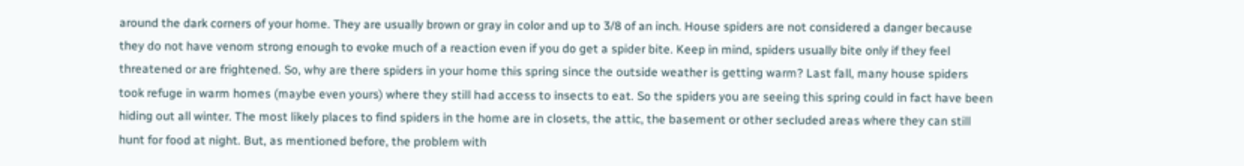around the dark corners of your home. They are usually brown or gray in color and up to 3/8 of an inch. House spiders are not considered a danger because they do not have venom strong enough to evoke much of a reaction even if you do get a spider bite. Keep in mind, spiders usually bite only if they feel threatened or are frightened. So, why are there spiders in your home this spring since the outside weather is getting warm? Last fall, many house spiders took refuge in warm homes (maybe even yours) where they still had access to insects to eat. So the spiders you are seeing this spring could in fact have been hiding out all winter. The most likely places to find spiders in the home are in closets, the attic, the basement or other secluded areas where they can still hunt for food at night. But, as mentioned before, the problem with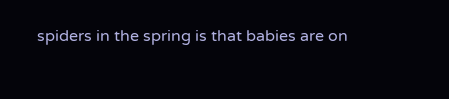spiders in the spring is that babies are on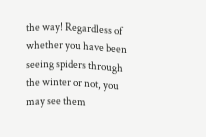the way! Regardless of whether you have been seeing spiders through the winter or not, you may see them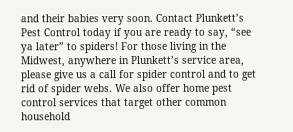and their babies very soon. Contact Plunkett’s Pest Control today if you are ready to say, “see ya later” to spiders! For those living in the Midwest, anywhere in Plunkett’s service area, please give us a call for spider control and to get rid of spider webs. We also offer home pest control services that target other common household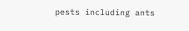pests including ants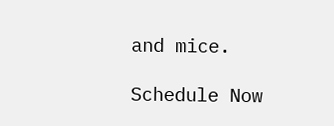and mice.

Schedule Now